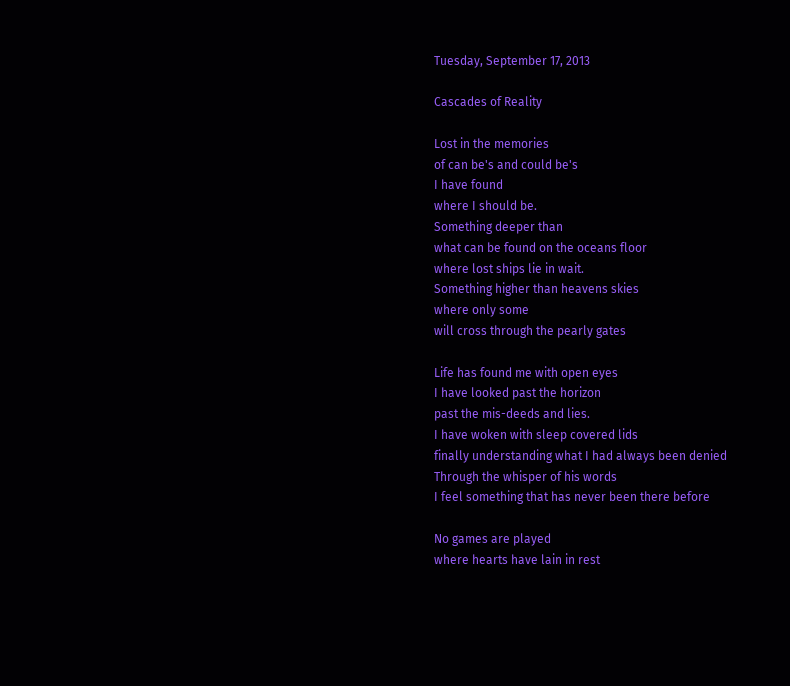Tuesday, September 17, 2013

Cascades of Reality

Lost in the memories
of can be's and could be's
I have found
where I should be.
Something deeper than
what can be found on the oceans floor
where lost ships lie in wait.
Something higher than heavens skies
where only some
will cross through the pearly gates

Life has found me with open eyes
I have looked past the horizon
past the mis-deeds and lies.
I have woken with sleep covered lids
finally understanding what I had always been denied
Through the whisper of his words
I feel something that has never been there before

No games are played
where hearts have lain in rest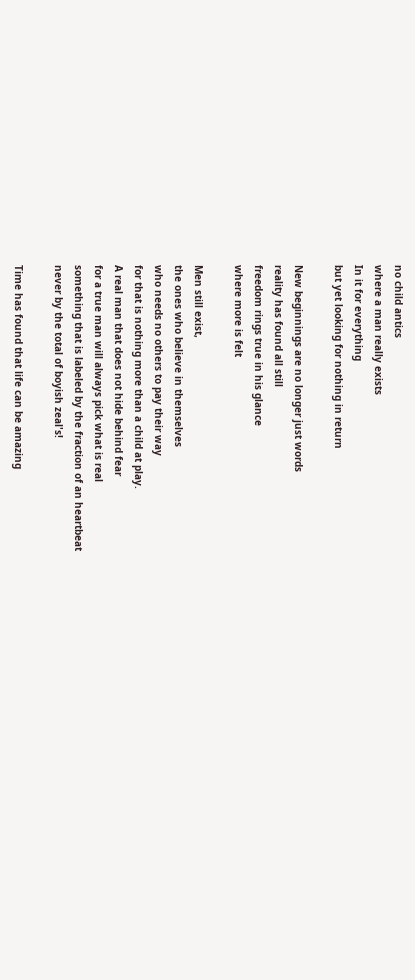no child antics
where a man really exists
In it for everything
but yet looking for nothing in return

New beginnings are no longer just words
reality has found all still
freedom rings true in his glance
where more is felt

Men still exist,
the ones who believe in themselves
who needs no others to pay their way
for that is nothing more than a child at play.
A real man that does not hide behind fear
for a true man will always pick what is real
something that is labeled by the fraction of an heartbeat
never by the total of boyish zeal's!

Time has found that life can be amazing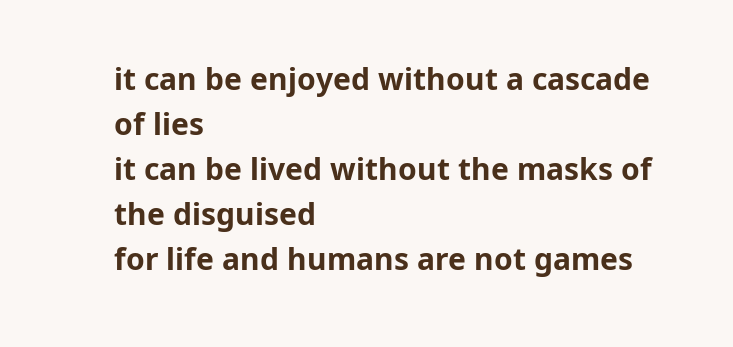it can be enjoyed without a cascade of lies
it can be lived without the masks of the disguised
for life and humans are not games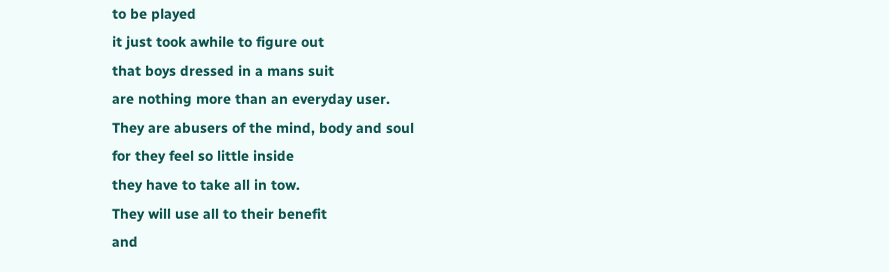to be played
it just took awhile to figure out
that boys dressed in a mans suit
are nothing more than an everyday user.
They are abusers of the mind, body and soul
for they feel so little inside
they have to take all in tow.
They will use all to their benefit
and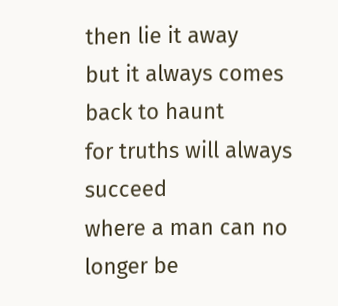then lie it away
but it always comes back to haunt
for truths will always succeed
where a man can no longer be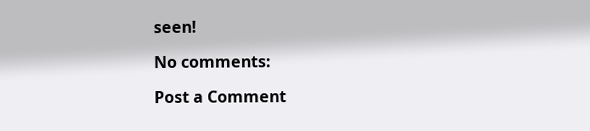seen!

No comments:

Post a Comment